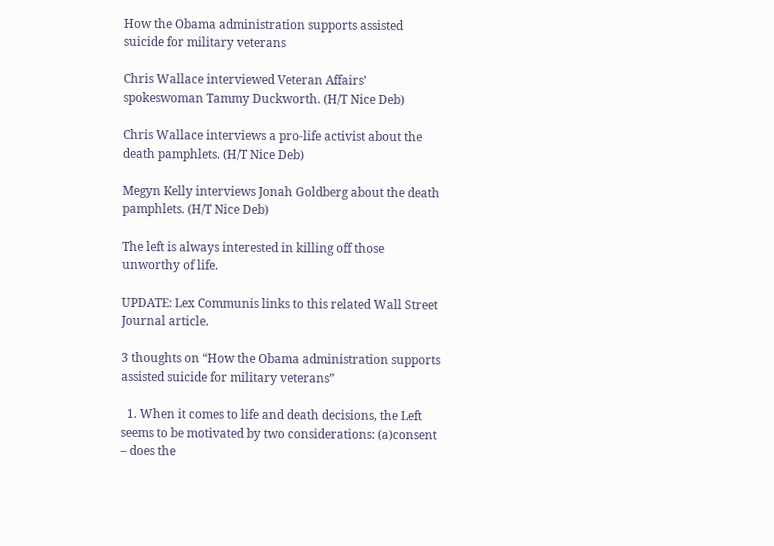How the Obama administration supports assisted suicide for military veterans

Chris Wallace interviewed Veteran Affairs’ spokeswoman Tammy Duckworth. (H/T Nice Deb)

Chris Wallace interviews a pro-life activist about the death pamphlets. (H/T Nice Deb)

Megyn Kelly interviews Jonah Goldberg about the death pamphlets. (H/T Nice Deb)

The left is always interested in killing off those unworthy of life.

UPDATE: Lex Communis links to this related Wall Street Journal article.

3 thoughts on “How the Obama administration supports assisted suicide for military veterans”

  1. When it comes to life and death decisions, the Left seems to be motivated by two considerations: (a)consent – does the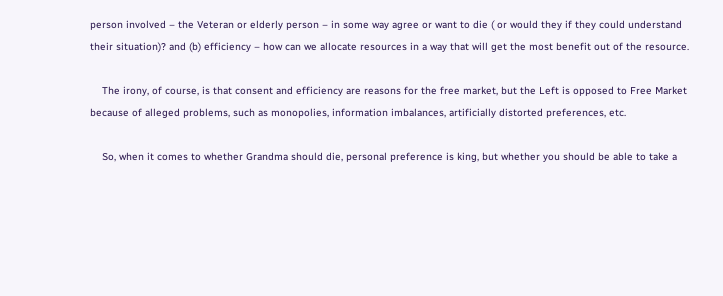person involved – the Veteran or elderly person – in some way agree or want to die ( or would they if they could understand their situation)? and (b) efficiency – how can we allocate resources in a way that will get the most benefit out of the resource.

    The irony, of course, is that consent and efficiency are reasons for the free market, but the Left is opposed to Free Market because of alleged problems, such as monopolies, information imbalances, artificially distorted preferences, etc.

    So, when it comes to whether Grandma should die, personal preference is king, but whether you should be able to take a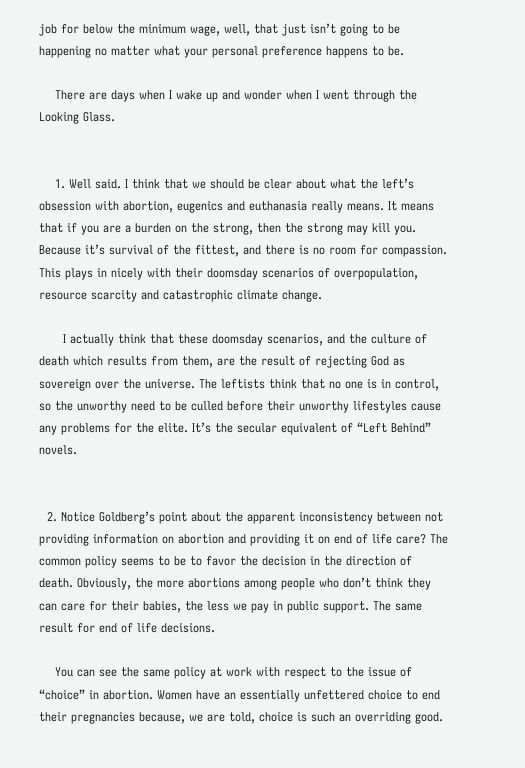job for below the minimum wage, well, that just isn’t going to be happening no matter what your personal preference happens to be.

    There are days when I wake up and wonder when I went through the Looking Glass.


    1. Well said. I think that we should be clear about what the left’s obsession with abortion, eugenics and euthanasia really means. It means that if you are a burden on the strong, then the strong may kill you. Because it’s survival of the fittest, and there is no room for compassion. This plays in nicely with their doomsday scenarios of overpopulation, resource scarcity and catastrophic climate change.

      I actually think that these doomsday scenarios, and the culture of death which results from them, are the result of rejecting God as sovereign over the universe. The leftists think that no one is in control, so the unworthy need to be culled before their unworthy lifestyles cause any problems for the elite. It’s the secular equivalent of “Left Behind” novels.


  2. Notice Goldberg’s point about the apparent inconsistency between not providing information on abortion and providing it on end of life care? The common policy seems to be to favor the decision in the direction of death. Obviously, the more abortions among people who don’t think they can care for their babies, the less we pay in public support. The same result for end of life decisions.

    You can see the same policy at work with respect to the issue of “choice” in abortion. Women have an essentially unfettered choice to end their pregnancies because, we are told, choice is such an overriding good.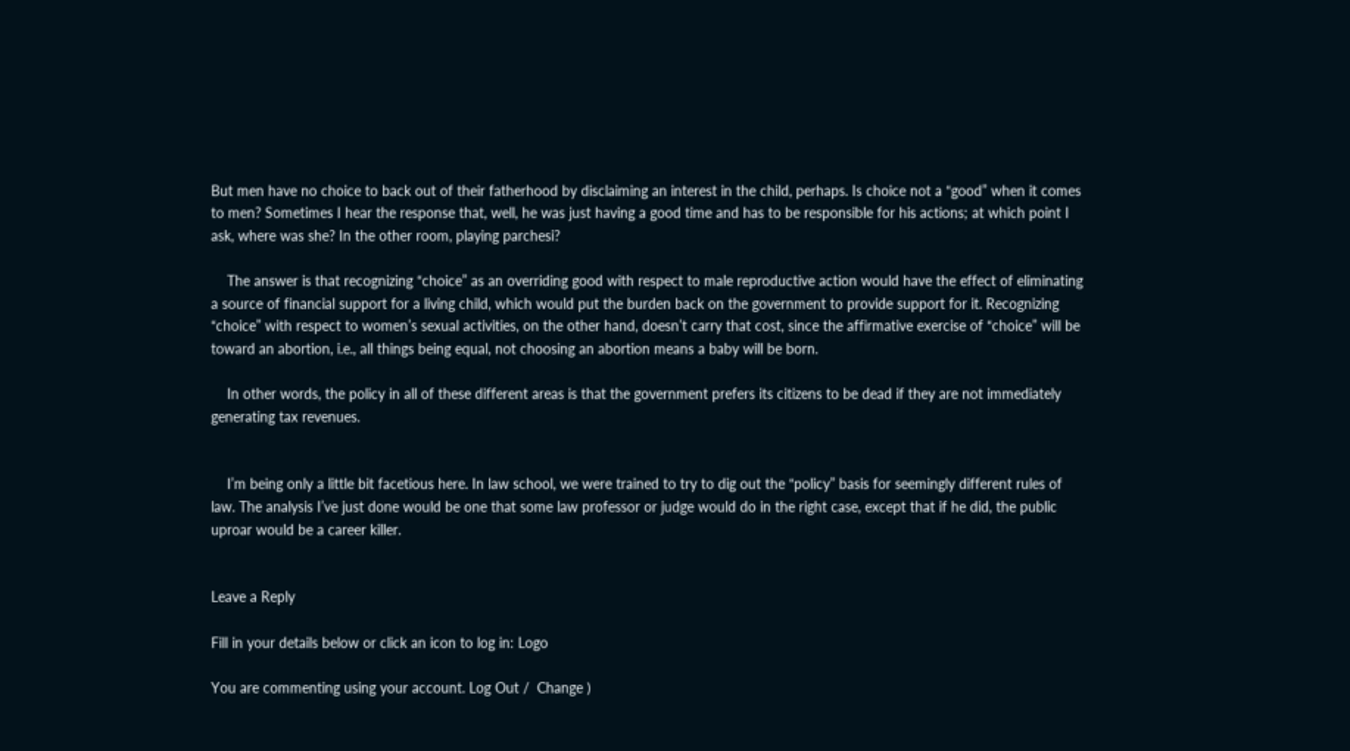But men have no choice to back out of their fatherhood by disclaiming an interest in the child, perhaps. Is choice not a “good” when it comes to men? Sometimes I hear the response that, well, he was just having a good time and has to be responsible for his actions; at which point I ask, where was she? In the other room, playing parchesi?

    The answer is that recognizing “choice” as an overriding good with respect to male reproductive action would have the effect of eliminating a source of financial support for a living child, which would put the burden back on the government to provide support for it. Recognizing “choice” with respect to women’s sexual activities, on the other hand, doesn’t carry that cost, since the affirmative exercise of “choice” will be toward an abortion, i.e., all things being equal, not choosing an abortion means a baby will be born.

    In other words, the policy in all of these different areas is that the government prefers its citizens to be dead if they are not immediately generating tax revenues.


    I’m being only a little bit facetious here. In law school, we were trained to try to dig out the “policy” basis for seemingly different rules of law. The analysis I’ve just done would be one that some law professor or judge would do in the right case, except that if he did, the public uproar would be a career killer.


Leave a Reply

Fill in your details below or click an icon to log in: Logo

You are commenting using your account. Log Out /  Change )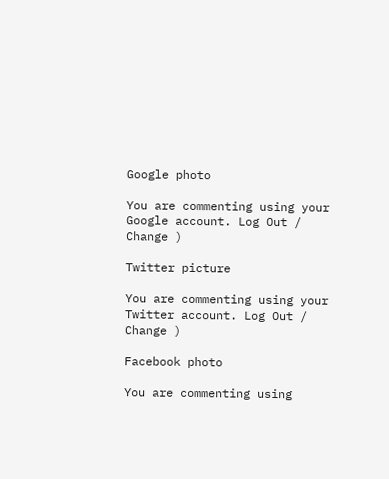Google photo

You are commenting using your Google account. Log Out /  Change )

Twitter picture

You are commenting using your Twitter account. Log Out /  Change )

Facebook photo

You are commenting using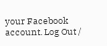your Facebook account. Log Out /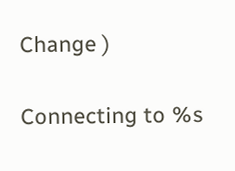Change )

Connecting to %s